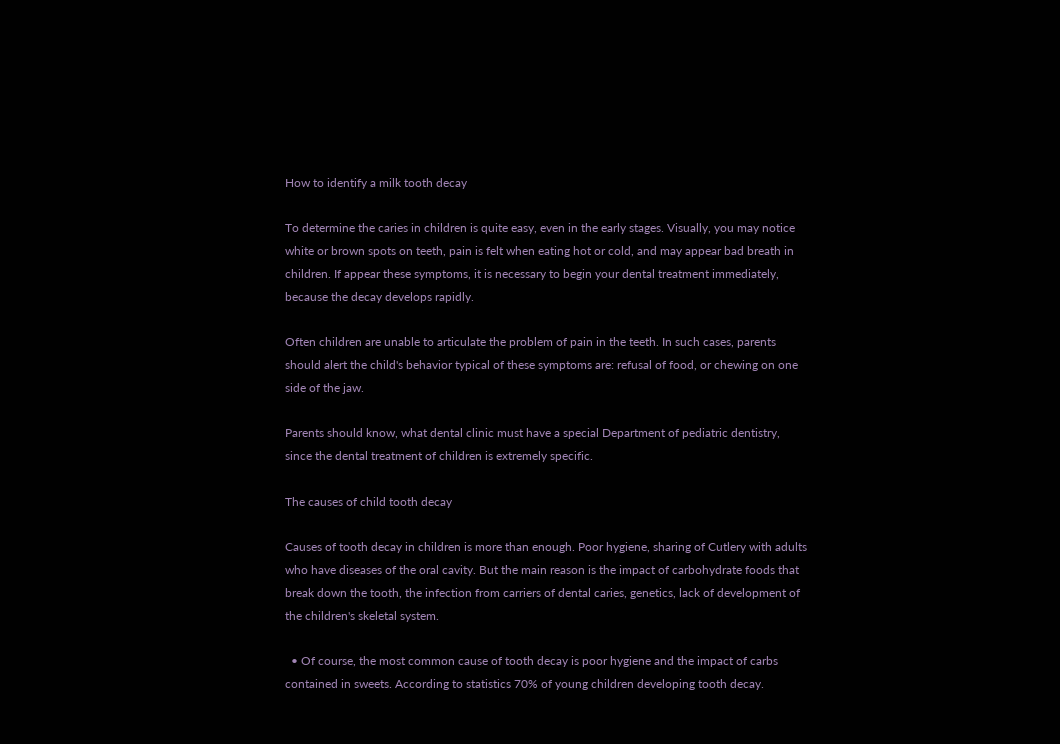How to identify a milk tooth decay

To determine the caries in children is quite easy, even in the early stages. Visually, you may notice white or brown spots on teeth, pain is felt when eating hot or cold, and may appear bad breath in children. If appear these symptoms, it is necessary to begin your dental treatment immediately, because the decay develops rapidly.

Often children are unable to articulate the problem of pain in the teeth. In such cases, parents should alert the child's behavior typical of these symptoms are: refusal of food, or chewing on one side of the jaw.

Parents should know, what dental clinic must have a special Department of pediatric dentistry, since the dental treatment of children is extremely specific.

The causes of child tooth decay

Causes of tooth decay in children is more than enough. Poor hygiene, sharing of Cutlery with adults who have diseases of the oral cavity. But the main reason is the impact of carbohydrate foods that break down the tooth, the infection from carriers of dental caries, genetics, lack of development of the children's skeletal system.

  • Of course, the most common cause of tooth decay is poor hygiene and the impact of carbs contained in sweets. According to statistics 70% of young children developing tooth decay.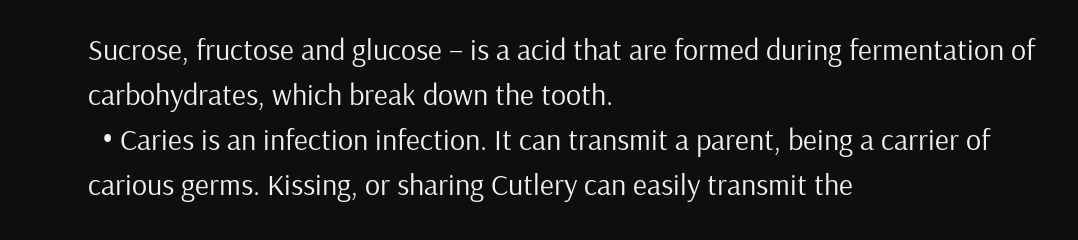Sucrose, fructose and glucose – is a acid that are formed during fermentation of carbohydrates, which break down the tooth.
  • Caries is an infection infection. It can transmit a parent, being a carrier of carious germs. Kissing, or sharing Cutlery can easily transmit the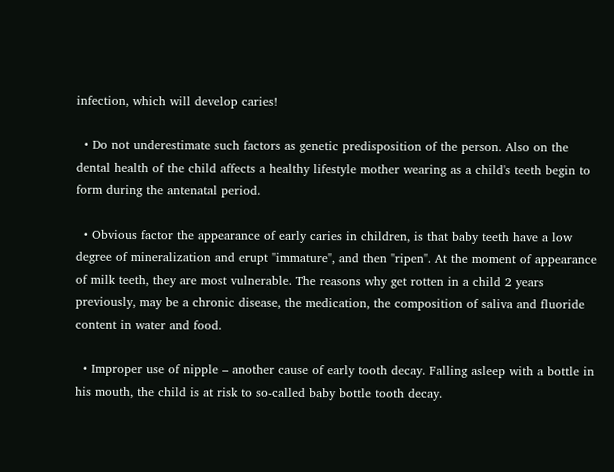infection, which will develop caries!

  • Do not underestimate such factors as genetic predisposition of the person. Also on the dental health of the child affects a healthy lifestyle mother wearing as a child's teeth begin to form during the antenatal period.

  • Obvious factor the appearance of early caries in children, is that baby teeth have a low degree of mineralization and erupt "immature", and then "ripen". At the moment of appearance of milk teeth, they are most vulnerable. The reasons why get rotten in a child 2 years previously, may be a chronic disease, the medication, the composition of saliva and fluoride content in water and food.

  • Improper use of nipple – another cause of early tooth decay. Falling asleep with a bottle in his mouth, the child is at risk to so-called baby bottle tooth decay.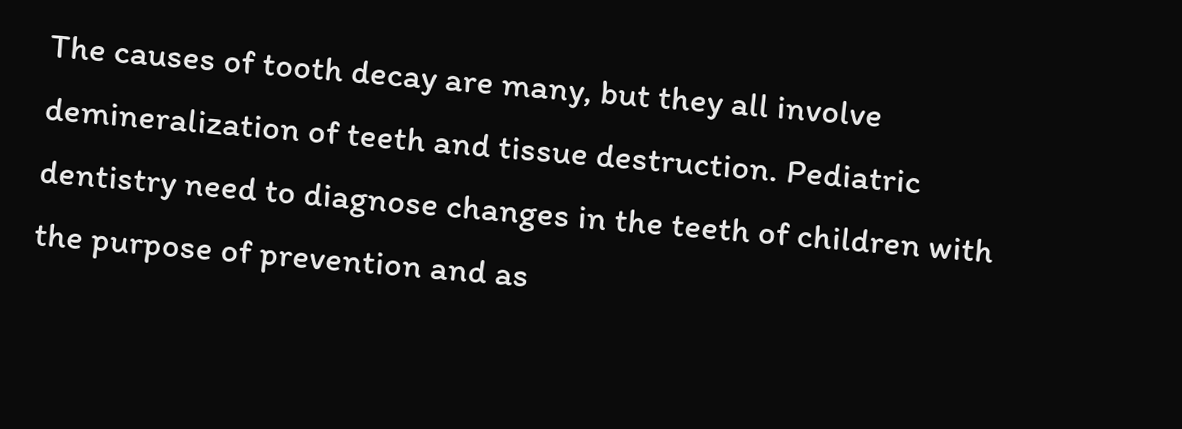The causes of tooth decay are many, but they all involve demineralization of teeth and tissue destruction. Pediatric dentistry need to diagnose changes in the teeth of children with the purpose of prevention and as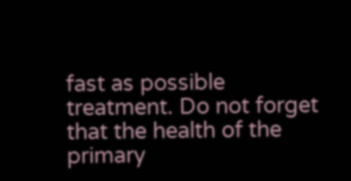fast as possible treatment. Do not forget that the health of the primary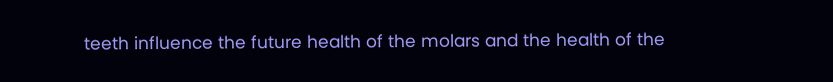teeth influence the future health of the molars and the health of the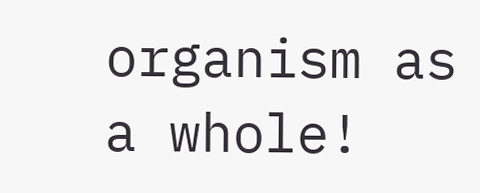organism as a whole!